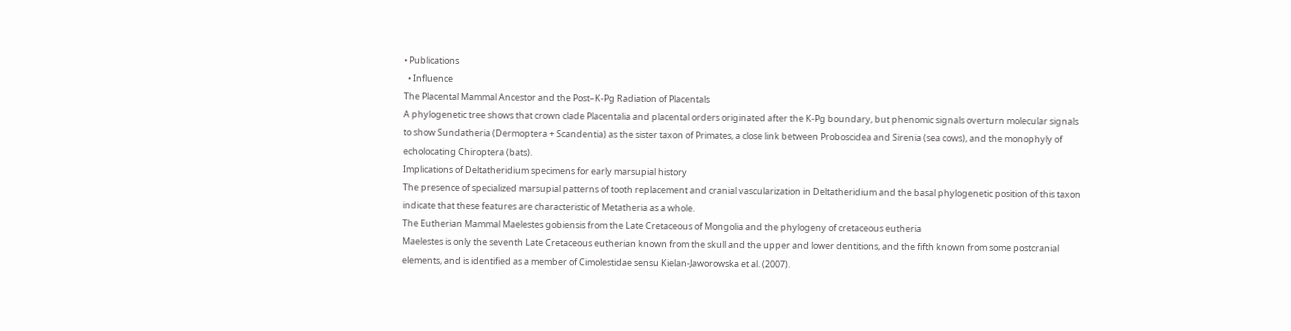• Publications
  • Influence
The Placental Mammal Ancestor and the Post–K-Pg Radiation of Placentals
A phylogenetic tree shows that crown clade Placentalia and placental orders originated after the K-Pg boundary, but phenomic signals overturn molecular signals to show Sundatheria (Dermoptera + Scandentia) as the sister taxon of Primates, a close link between Proboscidea and Sirenia (sea cows), and the monophyly of echolocating Chiroptera (bats).
Implications of Deltatheridium specimens for early marsupial history
The presence of specialized marsupial patterns of tooth replacement and cranial vascularization in Deltatheridium and the basal phylogenetic position of this taxon indicate that these features are characteristic of Metatheria as a whole.
The Eutherian Mammal Maelestes gobiensis from the Late Cretaceous of Mongolia and the phylogeny of cretaceous eutheria
Maelestes is only the seventh Late Cretaceous eutherian known from the skull and the upper and lower dentitions, and the fifth known from some postcranial elements, and is identified as a member of Cimolestidae sensu Kielan-Jaworowska et al. (2007).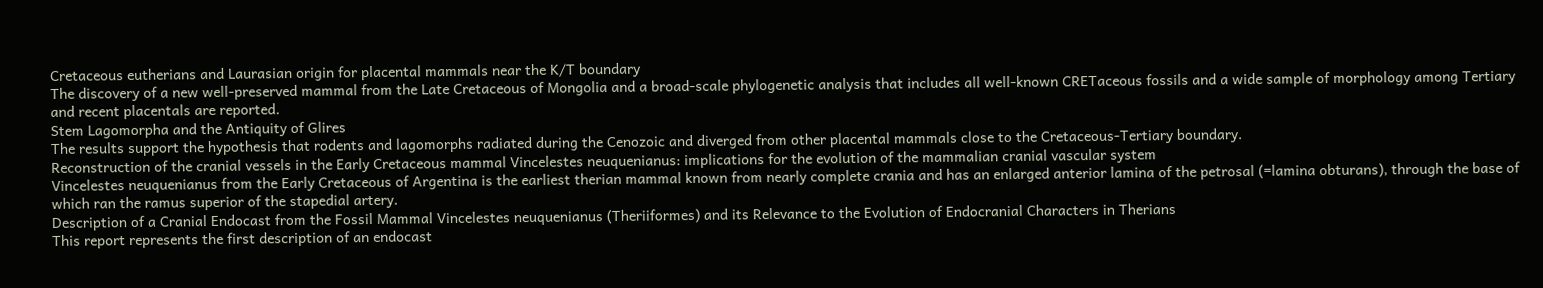Cretaceous eutherians and Laurasian origin for placental mammals near the K/T boundary
The discovery of a new well-preserved mammal from the Late Cretaceous of Mongolia and a broad-scale phylogenetic analysis that includes all well-known CRETaceous fossils and a wide sample of morphology among Tertiary and recent placentals are reported.
Stem Lagomorpha and the Antiquity of Glires
The results support the hypothesis that rodents and lagomorphs radiated during the Cenozoic and diverged from other placental mammals close to the Cretaceous-Tertiary boundary.
Reconstruction of the cranial vessels in the Early Cretaceous mammal Vincelestes neuquenianus: implications for the evolution of the mammalian cranial vascular system
Vincelestes neuquenianus from the Early Cretaceous of Argentina is the earliest therian mammal known from nearly complete crania and has an enlarged anterior lamina of the petrosal (=lamina obturans), through the base of which ran the ramus superior of the stapedial artery.
Description of a Cranial Endocast from the Fossil Mammal Vincelestes neuquenianus (Theriiformes) and its Relevance to the Evolution of Endocranial Characters in Therians
This report represents the first description of an endocast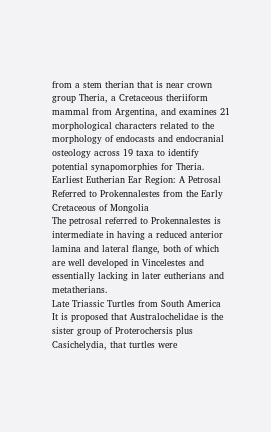from a stem therian that is near crown group Theria, a Cretaceous theriiform mammal from Argentina, and examines 21 morphological characters related to the morphology of endocasts and endocranial osteology across 19 taxa to identify potential synapomorphies for Theria.
Earliest Eutherian Ear Region: A Petrosal Referred to Prokennalestes from the Early Cretaceous of Mongolia
The petrosal referred to Prokennalestes is intermediate in having a reduced anterior lamina and lateral flange, both of which are well developed in Vincelestes and essentially lacking in later eutherians and metatherians.
Late Triassic Turtles from South America
It is proposed that Australochelidae is the sister group of Proterochersis plus Casichelydia, that turtles were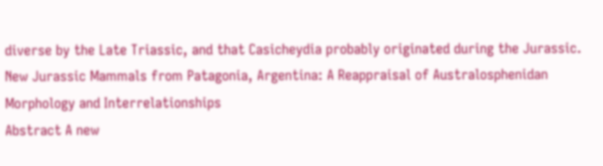diverse by the Late Triassic, and that Casicheydia probably originated during the Jurassic.
New Jurassic Mammals from Patagonia, Argentina: A Reappraisal of Australosphenidan Morphology and Interrelationships
Abstract A new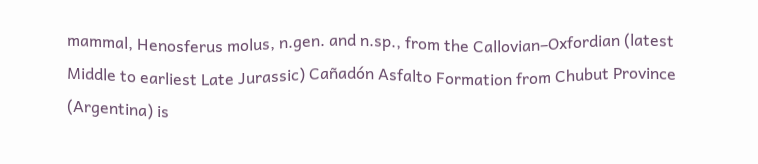mammal, Henosferus molus, n.gen. and n.sp., from the Callovian–Oxfordian (latest Middle to earliest Late Jurassic) Cañadón Asfalto Formation from Chubut Province (Argentina) is